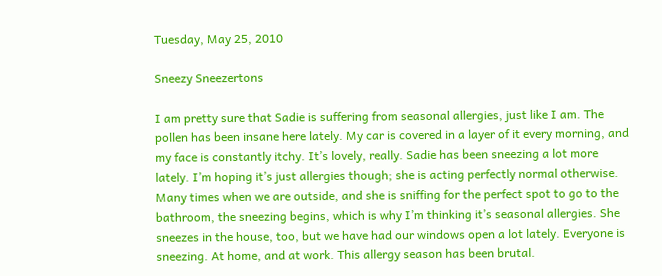Tuesday, May 25, 2010

Sneezy Sneezertons

I am pretty sure that Sadie is suffering from seasonal allergies, just like I am. The pollen has been insane here lately. My car is covered in a layer of it every morning, and my face is constantly itchy. It’s lovely, really. Sadie has been sneezing a lot more lately. I’m hoping it’s just allergies though; she is acting perfectly normal otherwise. Many times when we are outside, and she is sniffing for the perfect spot to go to the bathroom, the sneezing begins, which is why I’m thinking it’s seasonal allergies. She sneezes in the house, too, but we have had our windows open a lot lately. Everyone is sneezing. At home, and at work. This allergy season has been brutal.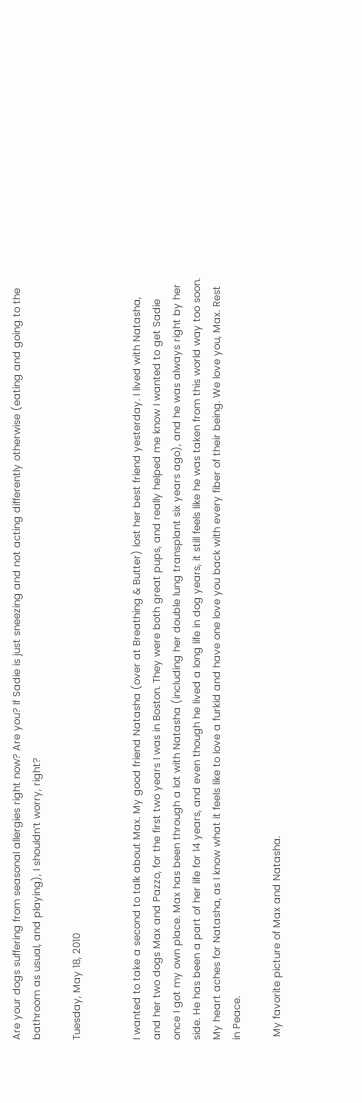Are your dogs suffering from seasonal allergies right now? Are you? If Sadie is just sneezing and not acting differently otherwise (eating and going to the bathroom as usual, and playing), I shouldn’t worry, right?

Tuesday, May 18, 2010


I wanted to take a second to talk about Max. My good friend Natasha (over at Breathing & Butter) lost her best friend yesterday. I lived with Natasha, and her two dogs Max and Pazzo, for the first two years I was in Boston. They were both great pups, and really helped me know I wanted to get Sadie once I got my own place. Max has been through a lot with Natasha (including her double lung transplant six years ago), and he was always right by her side. He has been a part of her life for 14 years, and even though he lived a long life in dog years, it still feels like he was taken from this world way too soon. My heart aches for Natasha, as I know what it feels like to love a furkid and have one love you back with every fiber of their being. We love you, Max. Rest in Peace.

 My favorite picture of Max and Natasha.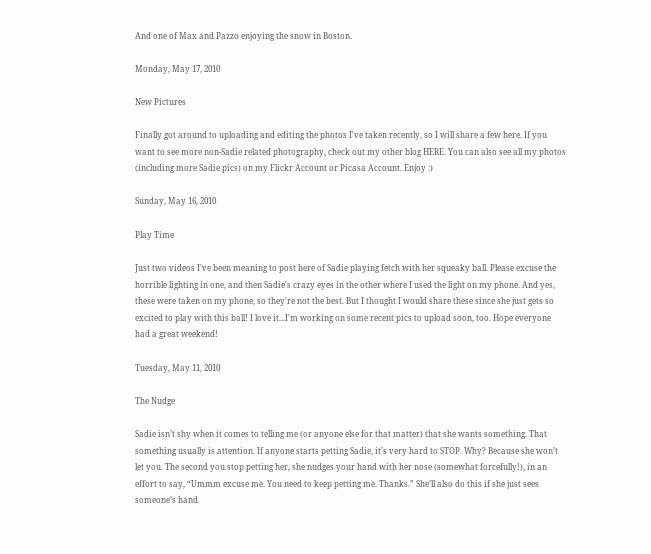And one of Max and Pazzo enjoying the snow in Boston.

Monday, May 17, 2010

New Pictures

Finally got around to uploading and editing the photos I've taken recently, so I will share a few here. If you want to see more non-Sadie related photography, check out my other blog HERE. You can also see all my photos (including more Sadie pics) on my Flickr Account or Picasa Account. Enjoy :)

Sunday, May 16, 2010

Play Time

Just two videos I've been meaning to post here of Sadie playing fetch with her squeaky ball. Please excuse the horrible lighting in one, and then Sadie's crazy eyes in the other where I used the light on my phone. And yes, these were taken on my phone, so they're not the best. But I thought I would share these since she just gets so excited to play with this ball! I love it...I'm working on some recent pics to upload soon, too. Hope everyone had a great weekend!

Tuesday, May 11, 2010

The Nudge

Sadie isn’t shy when it comes to telling me (or anyone else for that matter) that she wants something. That something usually is attention. If anyone starts petting Sadie, it’s very hard to STOP. Why? Because she won’t let you. The second you stop petting her, she nudges your hand with her nose (somewhat forcefully!), in an effort to say, “Ummm excuse me. You need to keep petting me. Thanks.” She’ll also do this if she just sees someone’s hand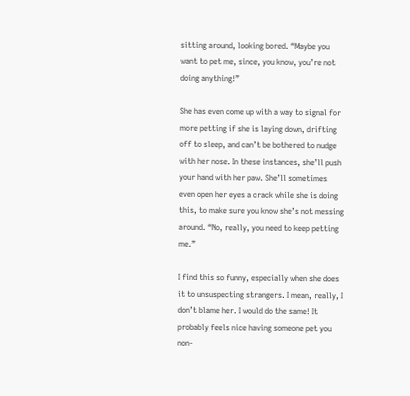sitting around, looking bored. “Maybe you want to pet me, since, you know, you’re not doing anything!”

She has even come up with a way to signal for more petting if she is laying down, drifting off to sleep, and can’t be bothered to nudge with her nose. In these instances, she’ll push your hand with her paw. She’ll sometimes even open her eyes a crack while she is doing this, to make sure you know she’s not messing around. “No, really, you need to keep petting me.”

I find this so funny, especially when she does it to unsuspecting strangers. I mean, really, I don’t blame her. I would do the same! It probably feels nice having someone pet you non-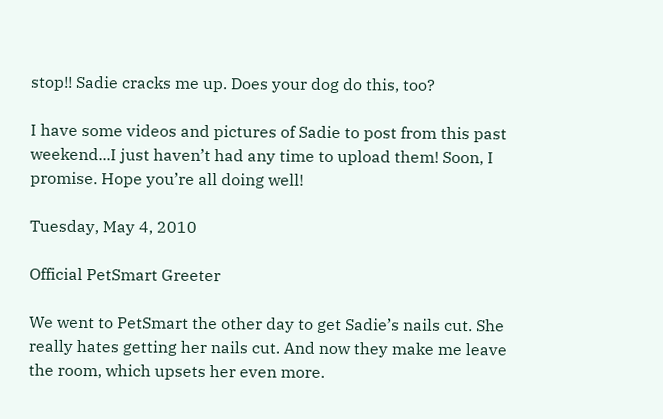stop!! Sadie cracks me up. Does your dog do this, too?

I have some videos and pictures of Sadie to post from this past weekend...I just haven’t had any time to upload them! Soon, I promise. Hope you’re all doing well!

Tuesday, May 4, 2010

Official PetSmart Greeter

We went to PetSmart the other day to get Sadie’s nails cut. She really hates getting her nails cut. And now they make me leave the room, which upsets her even more.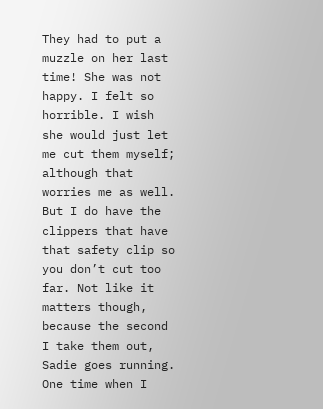They had to put a muzzle on her last time! She was not happy. I felt so horrible. I wish she would just let me cut them myself; although that worries me as well. But I do have the clippers that have that safety clip so you don’t cut too far. Not like it matters though, because the second I take them out, Sadie goes running. One time when I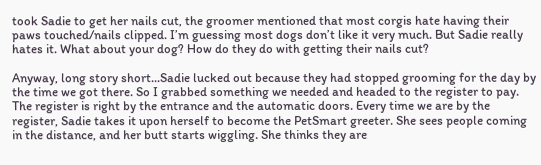took Sadie to get her nails cut, the groomer mentioned that most corgis hate having their paws touched/nails clipped. I’m guessing most dogs don’t like it very much. But Sadie really hates it. What about your dog? How do they do with getting their nails cut?

Anyway, long story short...Sadie lucked out because they had stopped grooming for the day by the time we got there. So I grabbed something we needed and headed to the register to pay. The register is right by the entrance and the automatic doors. Every time we are by the register, Sadie takes it upon herself to become the PetSmart greeter. She sees people coming in the distance, and her butt starts wiggling. She thinks they are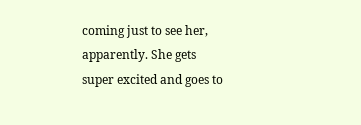coming just to see her, apparently. She gets super excited and goes to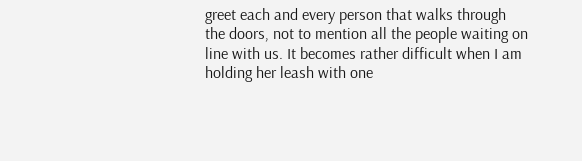greet each and every person that walks through the doors, not to mention all the people waiting on line with us. It becomes rather difficult when I am holding her leash with one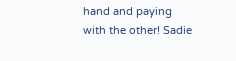hand and paying with the other! Sadie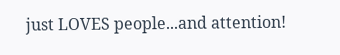just LOVES people...and attention!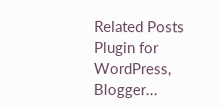Related Posts Plugin for WordPress, Blogger...